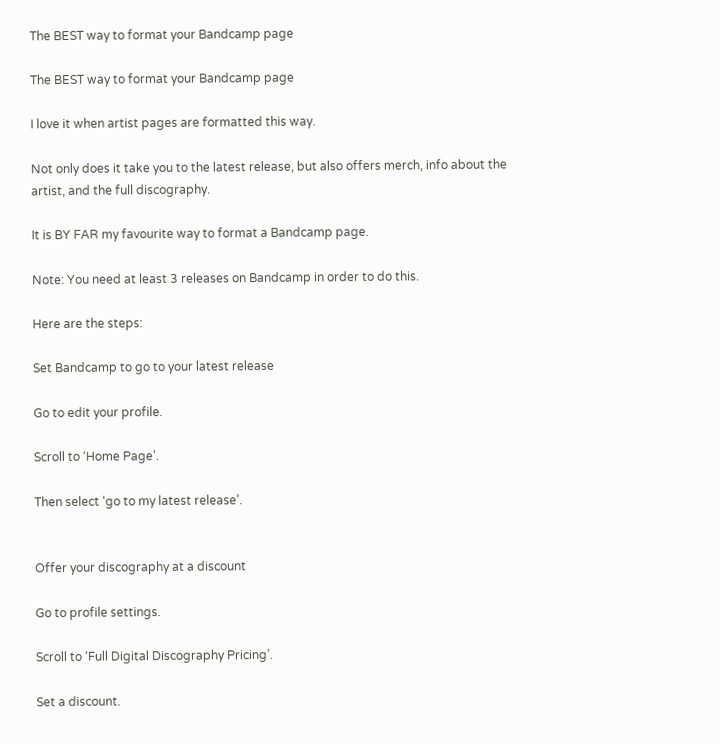The BEST way to format your Bandcamp page

The BEST way to format your Bandcamp page

I love it when artist pages are formatted this way.

Not only does it take you to the latest release, but also offers merch, info about the artist, and the full discography.

It is BY FAR my favourite way to format a Bandcamp page.

Note: You need at least 3 releases on Bandcamp in order to do this.

Here are the steps:

Set Bandcamp to go to your latest release

Go to edit your profile.

Scroll to ‘Home Page’.

Then select ‘go to my latest release’.


Offer your discography at a discount

Go to profile settings.

Scroll to ‘Full Digital Discography Pricing’.

Set a discount.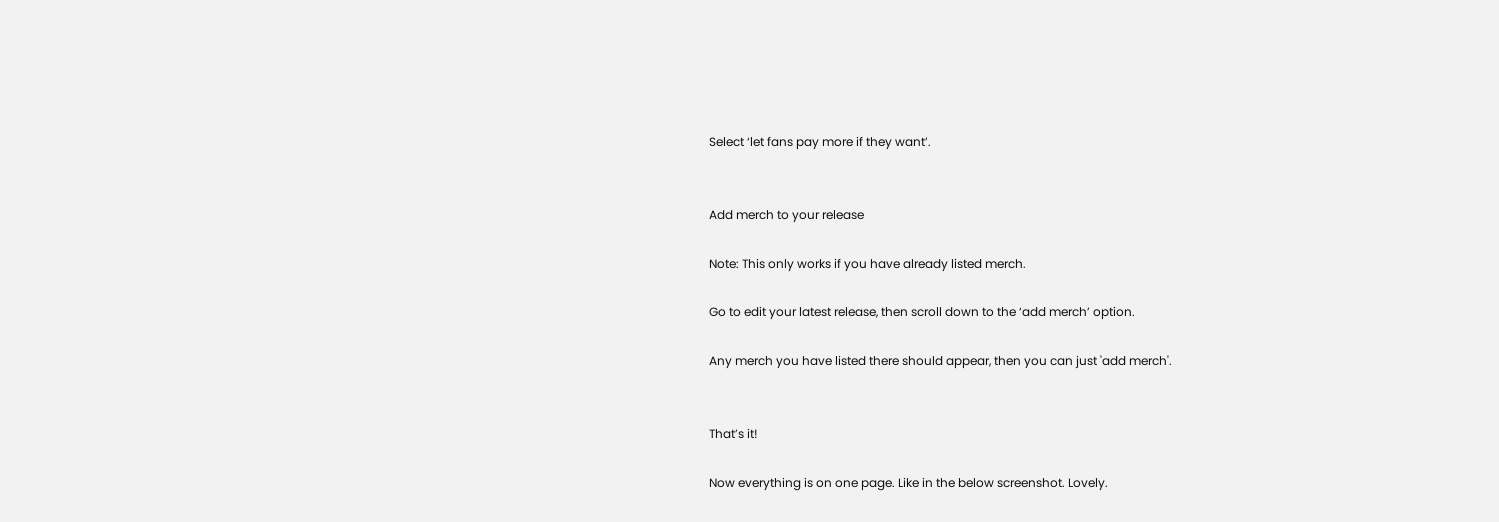Select ‘let fans pay more if they want’.


Add merch to your release

Note: This only works if you have already listed merch.

Go to edit your latest release, then scroll down to the ‘add merch’ option.

Any merch you have listed there should appear, then you can just 'add merch'.


That’s it!

Now everything is on one page. Like in the below screenshot. Lovely.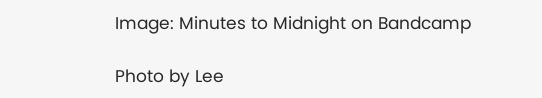Image: Minutes to Midnight on Bandcamp

Photo by Lee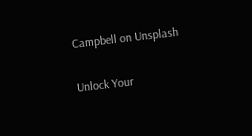Campbell on Unsplash

Unlock Your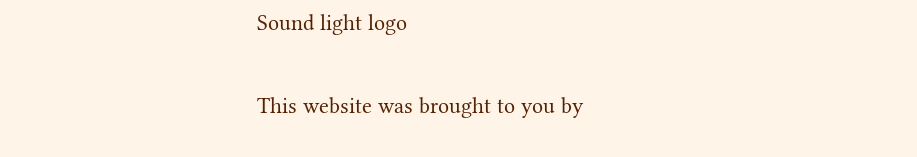Sound light logo

This website was brought to you by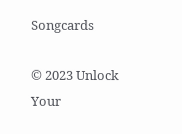Songcards

© 2023 Unlock Your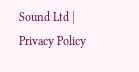Sound Ltd | Privacy Policy